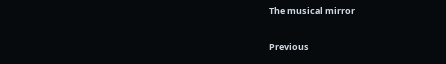The musical mirror

Previous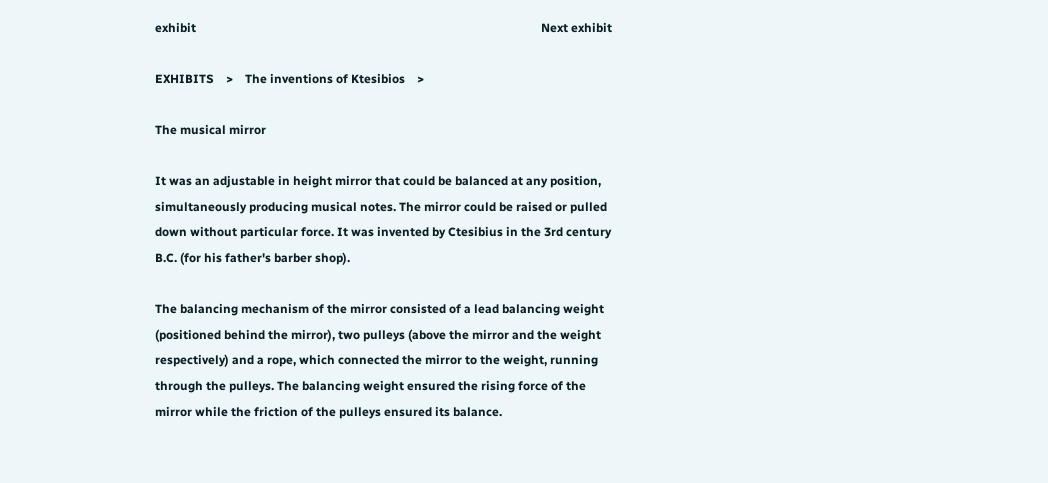exhibit                                                                                                                   Next exhibit

EXHIBITS    >    The inventions of Ktesibios    >

The musical mirror

It was an adjustable in height mirror that could be balanced at any position, simultaneously producing musical notes. The mirror could be raised or pulled down without particular force. It was invented by Ctesibius in the 3rd century B.C. (for his father's barber shop).

The balancing mechanism of the mirror consisted of a lead balancing weight (positioned behind the mirror), two pulleys (above the mirror and the weight respectively) and a rope, which connected the mirror to the weight, running through the pulleys. The balancing weight ensured the rising force of the mirror while the friction of the pulleys ensured its balance.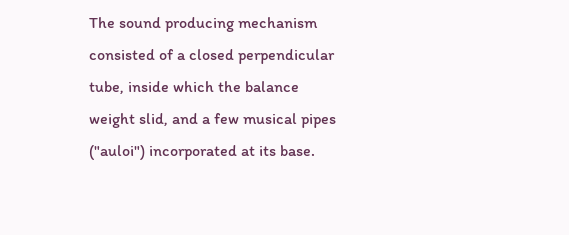The sound producing mechanism consisted of a closed perpendicular tube, inside which the balance weight slid, and a few musical pipes ("auloi") incorporated at its base.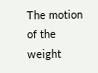The motion of the weight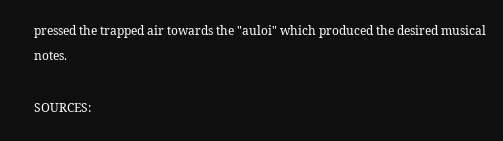pressed the trapped air towards the "auloi" which produced the desired musical notes.

SOURCES: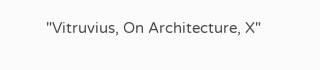"Vitruvius, On Architecture, X"